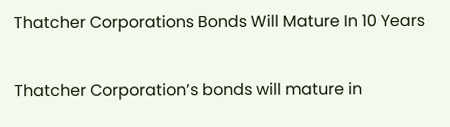Thatcher Corporations Bonds Will Mature In 10 Years

Thatcher Corporation’s bonds will mature in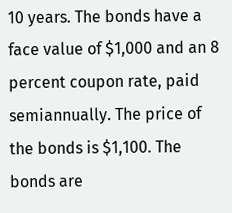10 years. The bonds have a face value of $1,000 and an 8 percent coupon rate, paid semiannually. The price of the bonds is $1,100. The bonds are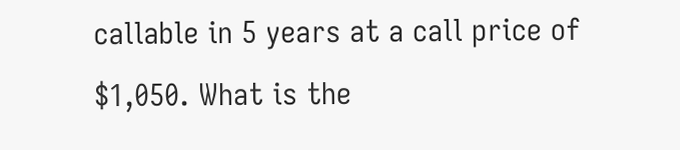callable in 5 years at a call price of $1,050. What is the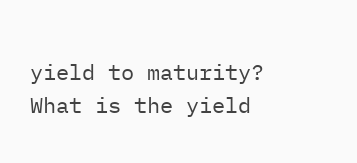yield to maturity? What is the yield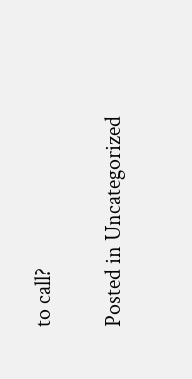to call?

Posted in Uncategorized